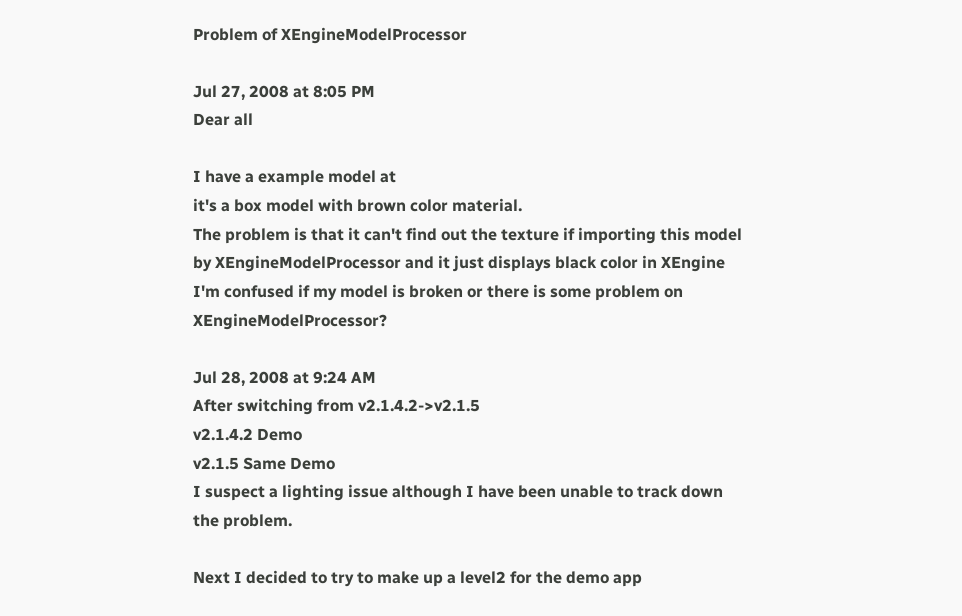Problem of XEngineModelProcessor

Jul 27, 2008 at 8:05 PM
Dear all

I have a example model at
it's a box model with brown color material.
The problem is that it can't find out the texture if importing this model by XEngineModelProcessor and it just displays black color in XEngine
I'm confused if my model is broken or there is some problem on XEngineModelProcessor?

Jul 28, 2008 at 9:24 AM
After switching from v2.1.4.2->v2.1.5
v2.1.4.2 Demo
v2.1.5 Same Demo
I suspect a lighting issue although I have been unable to track down the problem.

Next I decided to try to make up a level2 for the demo app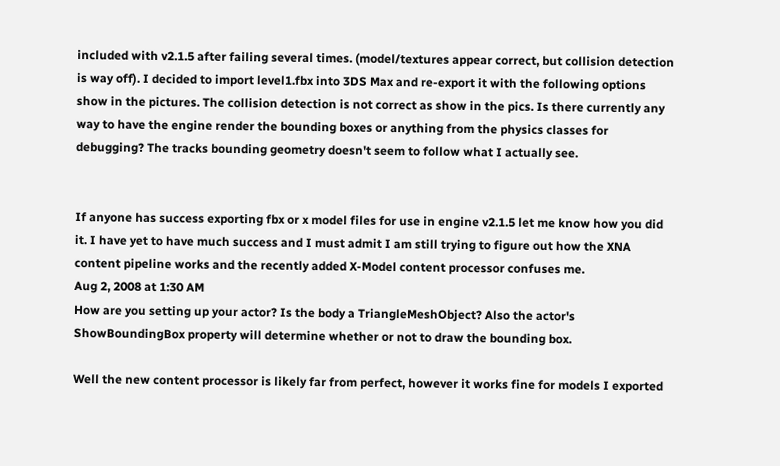included with v2.1.5 after failing several times. (model/textures appear correct, but collision detection is way off). I decided to import level1.fbx into 3DS Max and re-export it with the following options show in the pictures. The collision detection is not correct as show in the pics. Is there currently any way to have the engine render the bounding boxes or anything from the physics classes for debugging? The tracks bounding geometry doesn't seem to follow what I actually see.


If anyone has success exporting fbx or x model files for use in engine v2.1.5 let me know how you did it. I have yet to have much success and I must admit I am still trying to figure out how the XNA content pipeline works and the recently added X-Model content processor confuses me.
Aug 2, 2008 at 1:30 AM
How are you setting up your actor? Is the body a TriangleMeshObject? Also the actor's ShowBoundingBox property will determine whether or not to draw the bounding box.

Well the new content processor is likely far from perfect, however it works fine for models I exported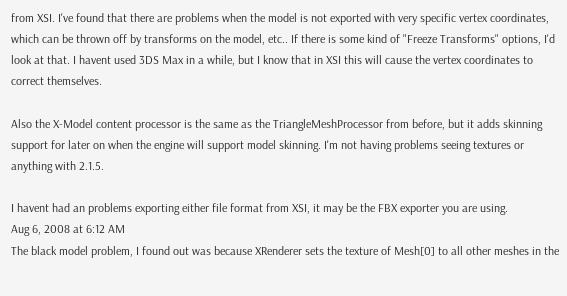from XSI. I've found that there are problems when the model is not exported with very specific vertex coordinates, which can be thrown off by transforms on the model, etc.. If there is some kind of "Freeze Transforms" options, I'd look at that. I havent used 3DS Max in a while, but I know that in XSI this will cause the vertex coordinates to correct themselves.

Also the X-Model content processor is the same as the TriangleMeshProcessor from before, but it adds skinning support for later on when the engine will support model skinning. I'm not having problems seeing textures or anything with 2.1.5.

I havent had an problems exporting either file format from XSI, it may be the FBX exporter you are using.
Aug 6, 2008 at 6:12 AM
The black model problem, I found out was because XRenderer sets the texture of Mesh[0] to all other meshes in the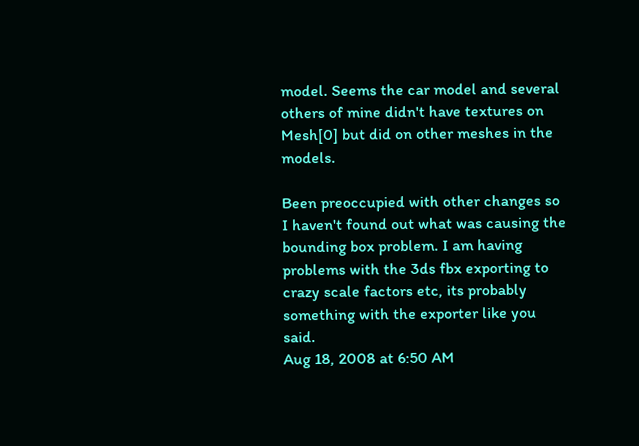model. Seems the car model and several others of mine didn't have textures on Mesh[0] but did on other meshes in the models.

Been preoccupied with other changes so I haven't found out what was causing the bounding box problem. I am having problems with the 3ds fbx exporting to crazy scale factors etc, its probably something with the exporter like you said.
Aug 18, 2008 at 6:50 AM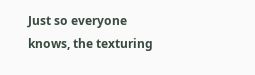Just so everyone knows, the texturing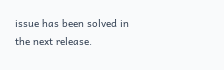issue has been solved in the next release.